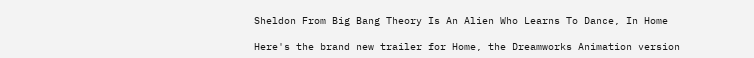Sheldon From Big Bang Theory Is An Alien Who Learns To Dance, In Home

Here's the brand new trailer for Home, the Dreamworks Animation version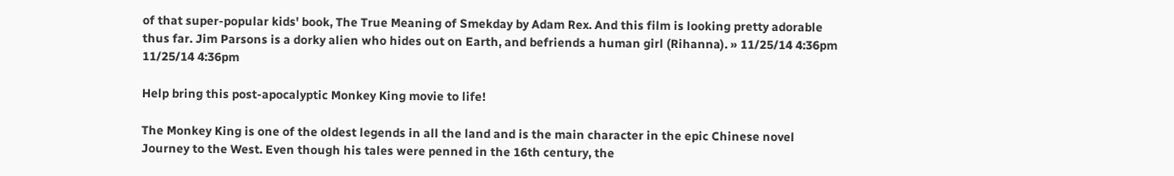of that super-popular kids' book, The True Meaning of Smekday by Adam Rex. And this film is looking pretty adorable thus far. Jim Parsons is a dorky alien who hides out on Earth, and befriends a human girl (Rihanna). » 11/25/14 4:36pm 11/25/14 4:36pm

Help bring this post-apocalyptic Monkey King movie to life!

The Monkey King is one of the oldest legends in all the land and is the main character in the epic Chinese novel Journey to the West. Even though his tales were penned in the 16th century, the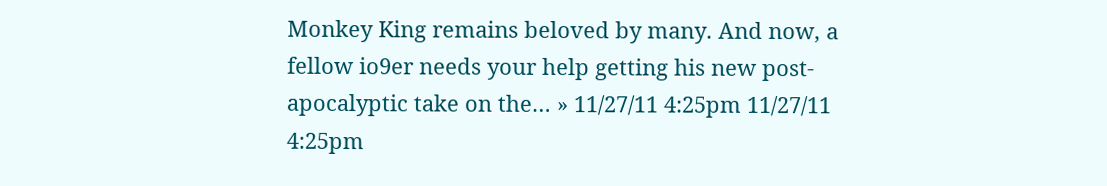Monkey King remains beloved by many. And now, a fellow io9er needs your help getting his new post-apocalyptic take on the… » 11/27/11 4:25pm 11/27/11 4:25pm